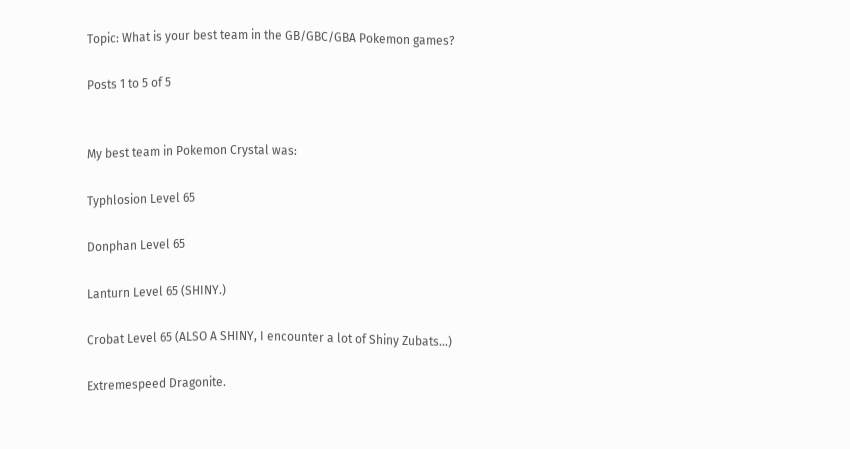Topic: What is your best team in the GB/GBC/GBA Pokemon games?

Posts 1 to 5 of 5


My best team in Pokemon Crystal was:

Typhlosion Level 65

Donphan Level 65

Lanturn Level 65 (SHINY.)

Crobat Level 65 (ALSO A SHINY, I encounter a lot of Shiny Zubats...)

Extremespeed Dragonite.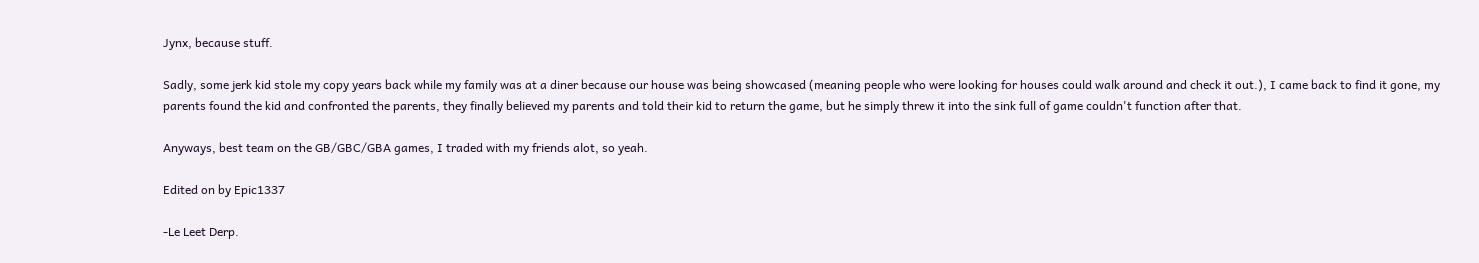Jynx, because stuff.

Sadly, some jerk kid stole my copy years back while my family was at a diner because our house was being showcased (meaning people who were looking for houses could walk around and check it out.), I came back to find it gone, my parents found the kid and confronted the parents, they finally believed my parents and told their kid to return the game, but he simply threw it into the sink full of game couldn't function after that.

Anyways, best team on the GB/GBC/GBA games, I traded with my friends alot, so yeah.

Edited on by Epic1337

-Le Leet Derp.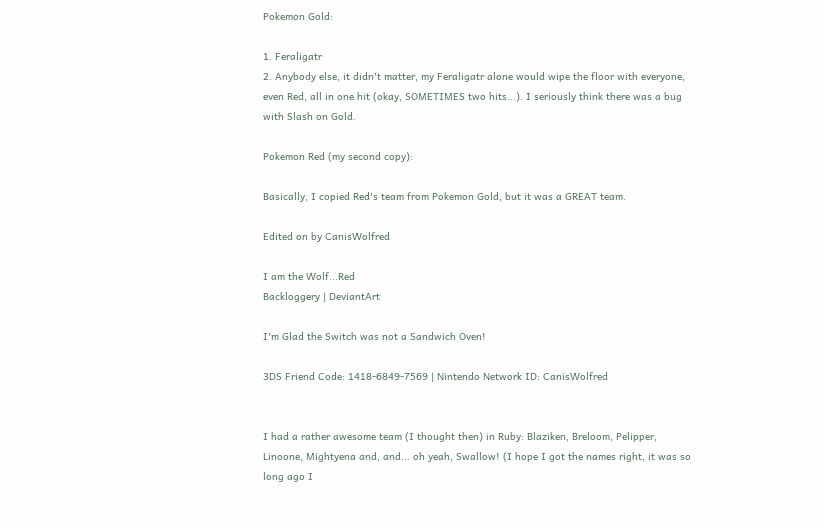Pokemon Gold:

1. Feraligatr
2. Anybody else, it didn't matter, my Feraligatr alone would wipe the floor with everyone, even Red, all in one hit (okay, SOMETIMES two hits...). I seriously think there was a bug with Slash on Gold.

Pokemon Red (my second copy):

Basically, I copied Red's team from Pokemon Gold, but it was a GREAT team.

Edited on by CanisWolfred

I am the Wolf...Red
Backloggery | DeviantArt

I'm Glad the Switch was not a Sandwich Oven!

3DS Friend Code: 1418-6849-7569 | Nintendo Network ID: CanisWolfred


I had a rather awesome team (I thought then) in Ruby: Blaziken, Breloom, Pelipper, Linoone, Mightyena and, and... oh yeah, Swallow! (I hope I got the names right, it was so long ago I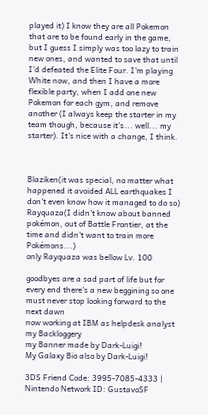played it) I know they are all Pokemon that are to be found early in the game, but I guess I simply was too lazy to train new ones, and wanted to save that until I'd defeated the Elite Four. I'm playing White now, and then I have a more flexible party, when I add one new Pokemon for each gym, and remove another (I always keep the starter in my team though, because it's... well... my starter). It's nice with a change, I think.



Blaziken(it was special, no matter what happened it avoided ALL earthquakes I don't even know how it managed to do so)
Rayquaza(I didn't know about banned pokémon, out of Battle Frontier, at the time and didn't want to train more Pokémons...)
only Rayquaza was bellow Lv. 100

goodbyes are a sad part of life but for every end there's a new beggining so one must never stop looking forward to the next dawn
now working at IBM as helpdesk analyst
my Backloggery
my Banner made by Dark-Luigi!
My Galaxy Bio also by Dark-Luigi!

3DS Friend Code: 3995-7085-4333 | Nintendo Network ID: GustavoSF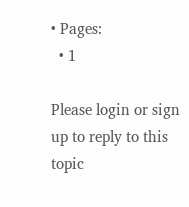• Pages:
  • 1

Please login or sign up to reply to this topic